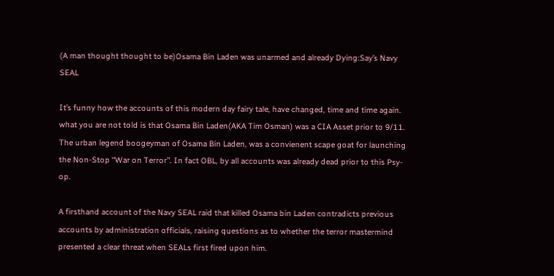(A man thought thought to be)Osama Bin Laden was unarmed and already Dying:Say’s Navy SEAL

It’s funny how the accounts of this modern day fairy tale, have changed, time and time again. what you are not told is that Osama Bin Laden(AKA Tim Osman) was a CIA Asset prior to 9/11. The urban legend boogeyman of Osama Bin Laden, was a convienent scape goat for launching the Non-Stop “War on Terror”. In fact OBL, by all accounts was already dead prior to this Psy-op.

A firsthand account of the Navy SEAL raid that killed Osama bin Laden contradicts previous accounts by administration officials, raising questions as to whether the terror mastermind presented a clear threat when SEALs first fired upon him.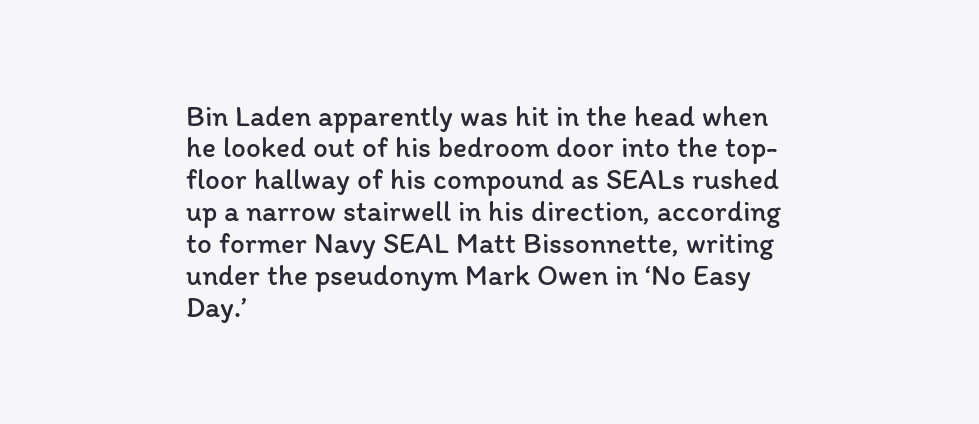Bin Laden apparently was hit in the head when he looked out of his bedroom door into the top-floor hallway of his compound as SEALs rushed up a narrow stairwell in his direction, according to former Navy SEAL Matt Bissonnette, writing under the pseudonym Mark Owen in ‘No Easy Day.’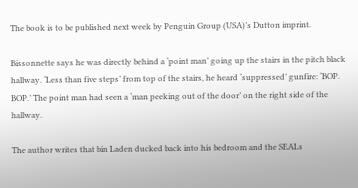The book is to be published next week by Penguin Group (USA)’s Dutton imprint.

Bissonnette says he was directly behind a ‘point man’ going up the stairs in the pitch black hallway. ‘Less than five steps’ from top of the stairs, he heard ‘suppressed’ gunfire: ‘BOP. BOP.’ The point man had seen a ‘man peeking out of the door’ on the right side of the hallway.

The author writes that bin Laden ducked back into his bedroom and the SEALs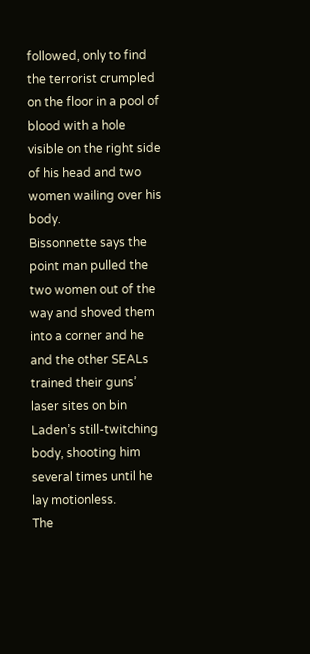followed, only to find the terrorist crumpled on the floor in a pool of blood with a hole visible on the right side of his head and two women wailing over his body.
Bissonnette says the point man pulled the two women out of the way and shoved them into a corner and he and the other SEALs trained their guns’ laser sites on bin Laden’s still-twitching body, shooting him several times until he lay motionless.
The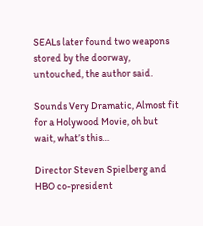SEALs later found two weapons stored by the doorway, untouched, the author said.

Sounds Very Dramatic, Almost fit for a Holywood Movie, oh but wait, what’s this…

Director Steven Spielberg and HBO co-president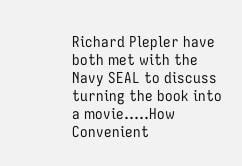Richard Plepler have both met with the Navy SEAL to discuss turning the book into a movie…..How Convenient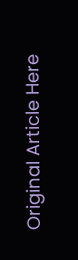Original Article Here